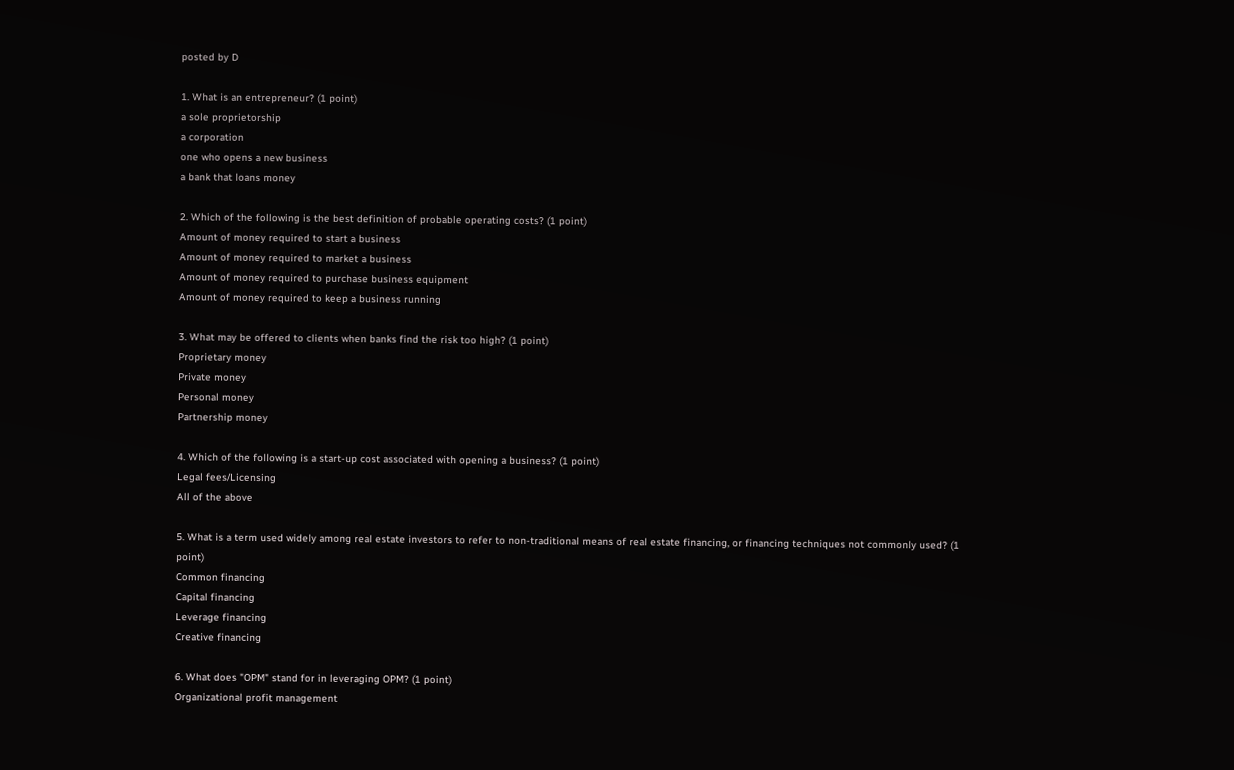posted by D

1. What is an entrepreneur? (1 point)
a sole proprietorship
a corporation
one who opens a new business
a bank that loans money

2. Which of the following is the best definition of probable operating costs? (1 point)
Amount of money required to start a business
Amount of money required to market a business
Amount of money required to purchase business equipment
Amount of money required to keep a business running

3. What may be offered to clients when banks find the risk too high? (1 point)
Proprietary money
Private money
Personal money
Partnership money

4. Which of the following is a start-up cost associated with opening a business? (1 point)
Legal fees/Licensing
All of the above

5. What is a term used widely among real estate investors to refer to non-traditional means of real estate financing, or financing techniques not commonly used? (1 point)
Common financing
Capital financing
Leverage financing
Creative financing

6. What does "OPM" stand for in leveraging OPM? (1 point)
Organizational profit management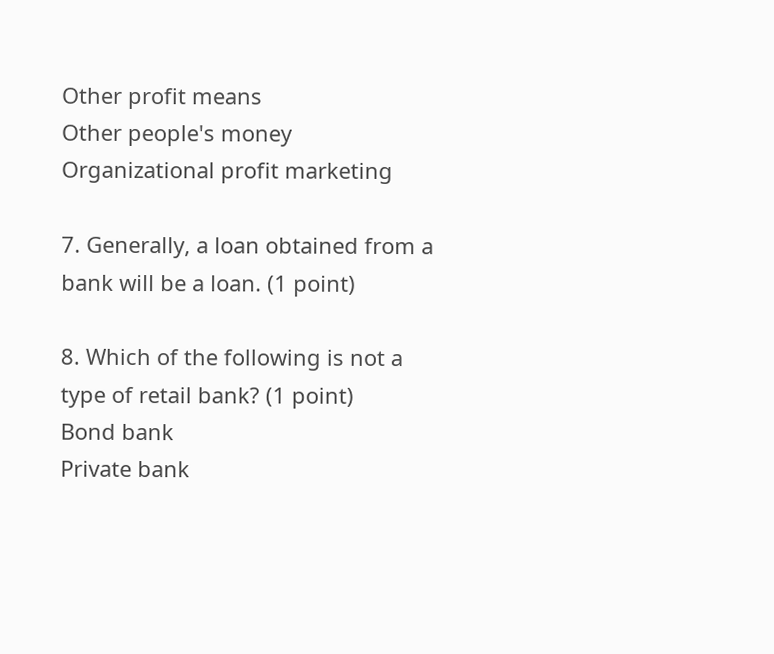Other profit means
Other people's money
Organizational profit marketing

7. Generally, a loan obtained from a bank will be a loan. (1 point)

8. Which of the following is not a type of retail bank? (1 point)
Bond bank
Private bank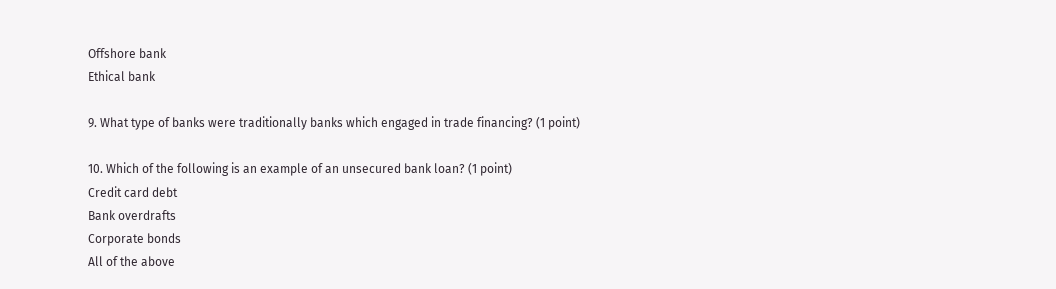Offshore bank
Ethical bank

9. What type of banks were traditionally banks which engaged in trade financing? (1 point)

10. Which of the following is an example of an unsecured bank loan? (1 point)
Credit card debt
Bank overdrafts
Corporate bonds
All of the above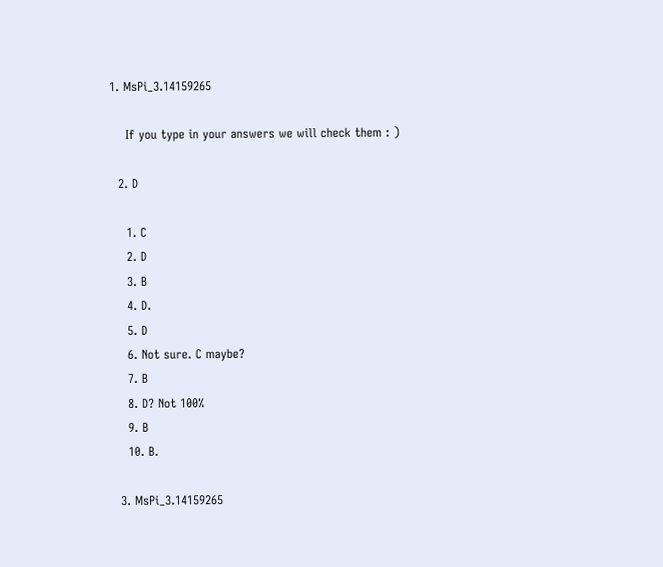1. MsPi_3.14159265

    If you type in your answers we will check them : )

  2. D

    1. C
    2. D
    3. B
    4. D.
    5. D
    6. Not sure. C maybe?
    7. B
    8. D? Not 100%
    9. B
    10. B.

  3. MsPi_3.14159265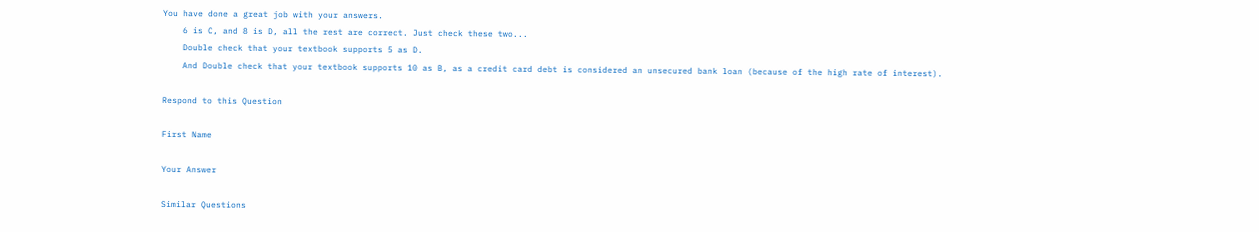You have done a great job with your answers.
    6 is C, and 8 is D, all the rest are correct. Just check these two...
    Double check that your textbook supports 5 as D.
    And Double check that your textbook supports 10 as B, as a credit card debt is considered an unsecured bank loan (because of the high rate of interest).

Respond to this Question

First Name

Your Answer

Similar Questions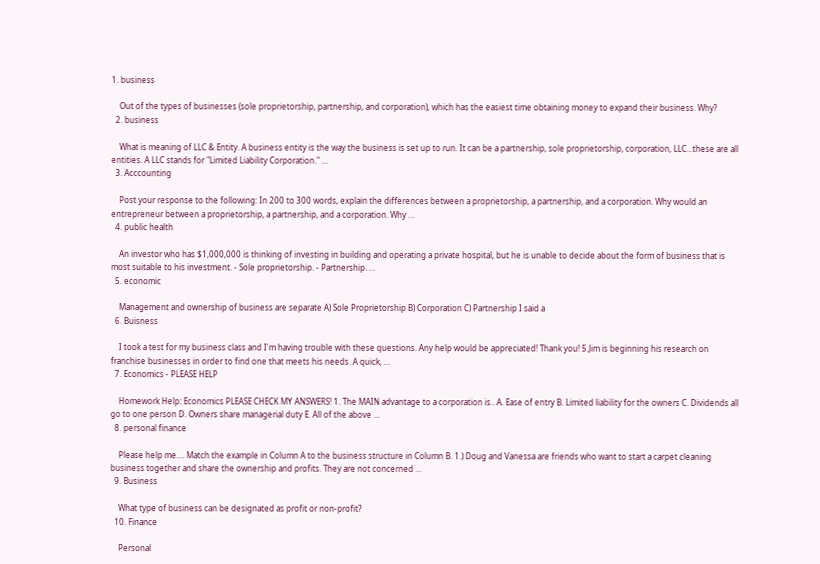1. business

    Out of the types of businesses (sole proprietorship, partnership, and corporation), which has the easiest time obtaining money to expand their business. Why?
  2. business

    What is meaning of LLC & Entity. A business entity is the way the business is set up to run. It can be a partnership, sole proprietorship, corporation, LLC...these are all entities. A LLC stands for "Limited Liability Corporation." …
  3. Acccounting

    Post your response to the following: In 200 to 300 words, explain the differences between a proprietorship, a partnership, and a corporation. Why would an entrepreneur between a proprietorship, a partnership, and a corporation. Why …
  4. public health

    An investor who has $1,000,000 is thinking of investing in building and operating a private hospital, but he is unable to decide about the form of business that is most suitable to his investment. - Sole proprietorship. - Partnership. …
  5. economic

    Management and ownership of business are separate A) Sole Proprietorship B) Corporation C) Partnership I said a
  6. Buisness

    I took a test for my business class and I'm having trouble with these questions. Any help would be appreciated! Thank you! 5.Jim is beginning his research on franchise businesses in order to find one that meets his needs. A quick, …
  7. Economics - PLEASE HELP

    Homework Help: Economics PLEASE CHECK MY ANSWERS! 1. The MAIN advantage to a corporation is.. A. Ease of entry B. Limited liability for the owners C. Dividends all go to one person D. Owners share managerial duty E. All of the above …
  8. personal finance

    Please help me.... Match the example in Column A to the business structure in Column B. 1.) Doug and Vanessa are friends who want to start a carpet cleaning business together and share the ownership and profits. They are not concerned …
  9. Business

    What type of business can be designated as profit or non-profit?
  10. Finance

    Personal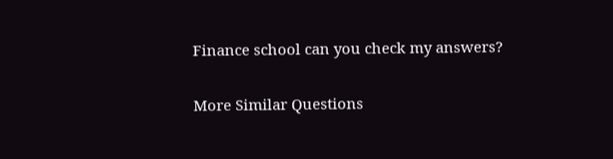Finance school can you check my answers?

More Similar Questions